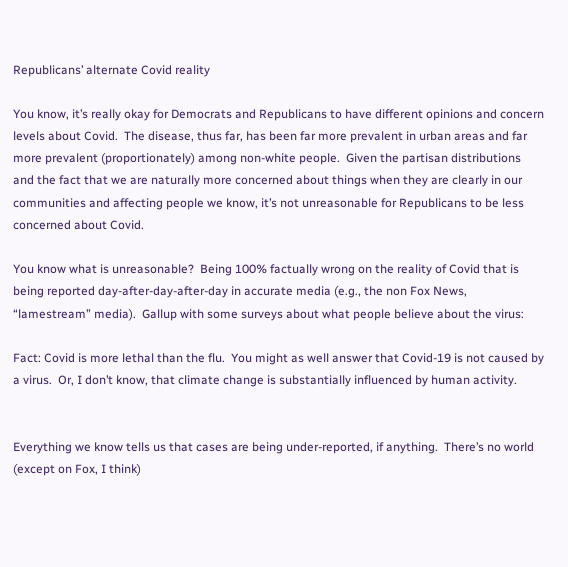Republicans’ alternate Covid reality

You know, it’s really okay for Democrats and Republicans to have different opinions and concern levels about Covid.  The disease, thus far, has been far more prevalent in urban areas and far more prevalent (proportionately) among non-white people.  Given the partisan distributions and the fact that we are naturally more concerned about things when they are clearly in our communities and affecting people we know, it’s not unreasonable for Republicans to be less concerned about Covid.

You know what is unreasonable?  Being 100% factually wrong on the reality of Covid that is being reported day-after-day-after-day in accurate media (e.g., the non Fox News, “lamestream” media).  Gallup with some surveys about what people believe about the virus:

Fact: Covid is more lethal than the flu.  You might as well answer that Covid-19 is not caused by a virus.  Or, I don’t know, that climate change is substantially influenced by human activity.


Everything we know tells us that cases are being under-reported, if anything.  There’s no world (except on Fox, I think)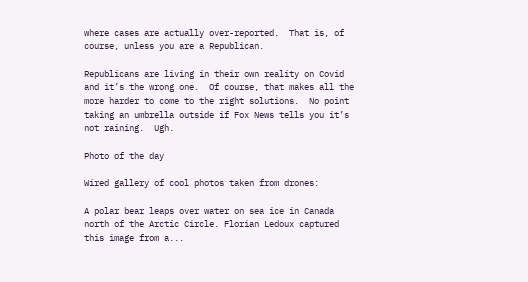where cases are actually over-reported.  That is, of course, unless you are a Republican.

Republicans are living in their own reality on Covid and it’s the wrong one.  Of course, that makes all the more harder to come to the right solutions.  No point taking an umbrella outside if Fox News tells you it’s not raining.  Ugh.

Photo of the day

Wired gallery of cool photos taken from drones:

A polar bear leaps over water on sea ice in Canada north of the Arctic Circle. Florian Ledoux captured this image from a...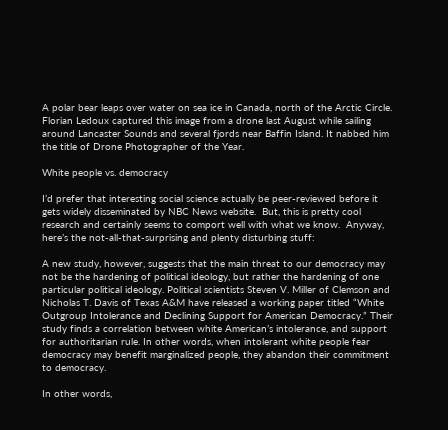A polar bear leaps over water on sea ice in Canada, north of the Arctic Circle. Florian Ledoux captured this image from a drone last August while sailing around Lancaster Sounds and several fjords near Baffin Island. It nabbed him the title of Drone Photographer of the Year.

White people vs. democracy

I’d prefer that interesting social science actually be peer-reviewed before it gets widely disseminated by NBC News website.  But, this is pretty cool research and certainly seems to comport well with what we know.  Anyway, here’s the not-all-that-surprising and plenty disturbing stuff:

A new study, however, suggests that the main threat to our democracy may not be the hardening of political ideology, but rather the hardening of one particular political ideology. Political scientists Steven V. Miller of Clemson and Nicholas T. Davis of Texas A&M have released a working paper titled “White Outgroup Intolerance and Declining Support for American Democracy.” Their study finds a correlation between white American’s intolerance, and support for authoritarian rule. In other words, when intolerant white people fear democracy may benefit marginalized people, they abandon their commitment to democracy.

In other words,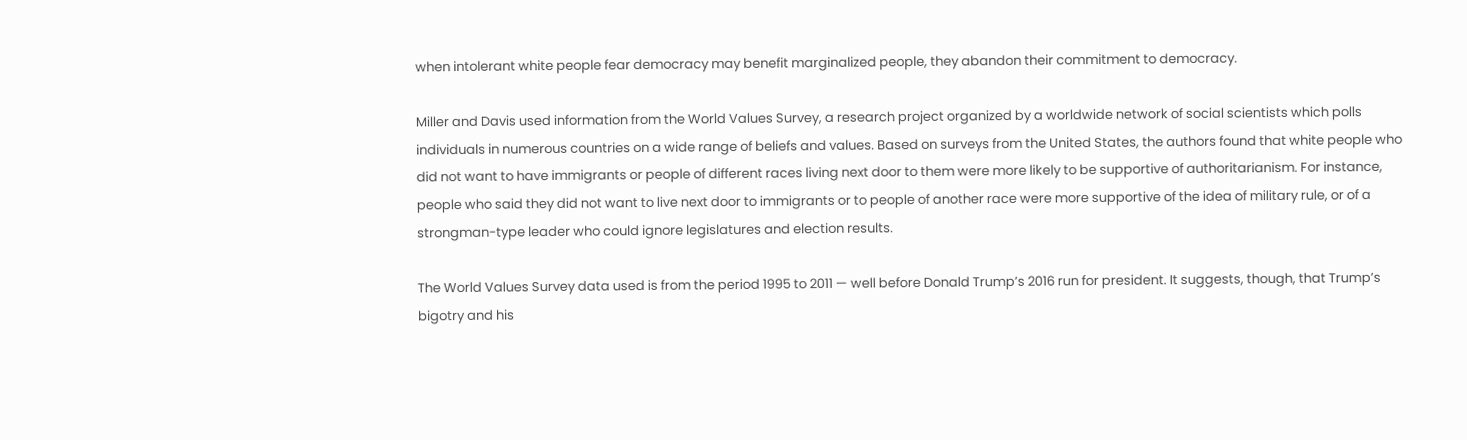when intolerant white people fear democracy may benefit marginalized people, they abandon their commitment to democracy.

Miller and Davis used information from the World Values Survey, a research project organized by a worldwide network of social scientists which polls individuals in numerous countries on a wide range of beliefs and values. Based on surveys from the United States, the authors found that white people who did not want to have immigrants or people of different races living next door to them were more likely to be supportive of authoritarianism. For instance, people who said they did not want to live next door to immigrants or to people of another race were more supportive of the idea of military rule, or of a strongman-type leader who could ignore legislatures and election results.

The World Values Survey data used is from the period 1995 to 2011 — well before Donald Trump’s 2016 run for president. It suggests, though, that Trump’s bigotry and his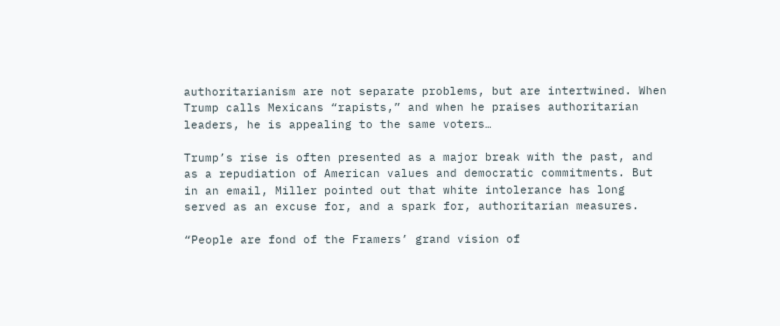authoritarianism are not separate problems, but are intertwined. When Trump calls Mexicans “rapists,” and when he praises authoritarian leaders, he is appealing to the same voters…

Trump’s rise is often presented as a major break with the past, and as a repudiation of American values and democratic commitments. But in an email, Miller pointed out that white intolerance has long served as an excuse for, and a spark for, authoritarian measures.

“People are fond of the Framers’ grand vision of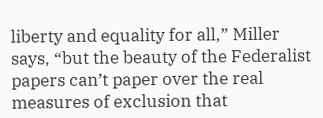liberty and equality for all,” Miller says, “but the beauty of the Federalist papers can’t paper over the real measures of exclusion that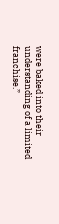were baked into their understanding of a limited franchise.”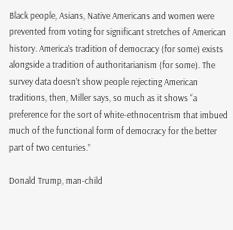Black people, Asians, Native Americans and women were prevented from voting for significant stretches of American history. America’s tradition of democracy (for some) exists alongside a tradition of authoritarianism (for some). The survey data doesn’t show people rejecting American traditions, then, Miller says, so much as it shows “a preference for the sort of white-ethnocentrism that imbued much of the functional form of democracy for the better part of two centuries.”

Donald Trump, man-child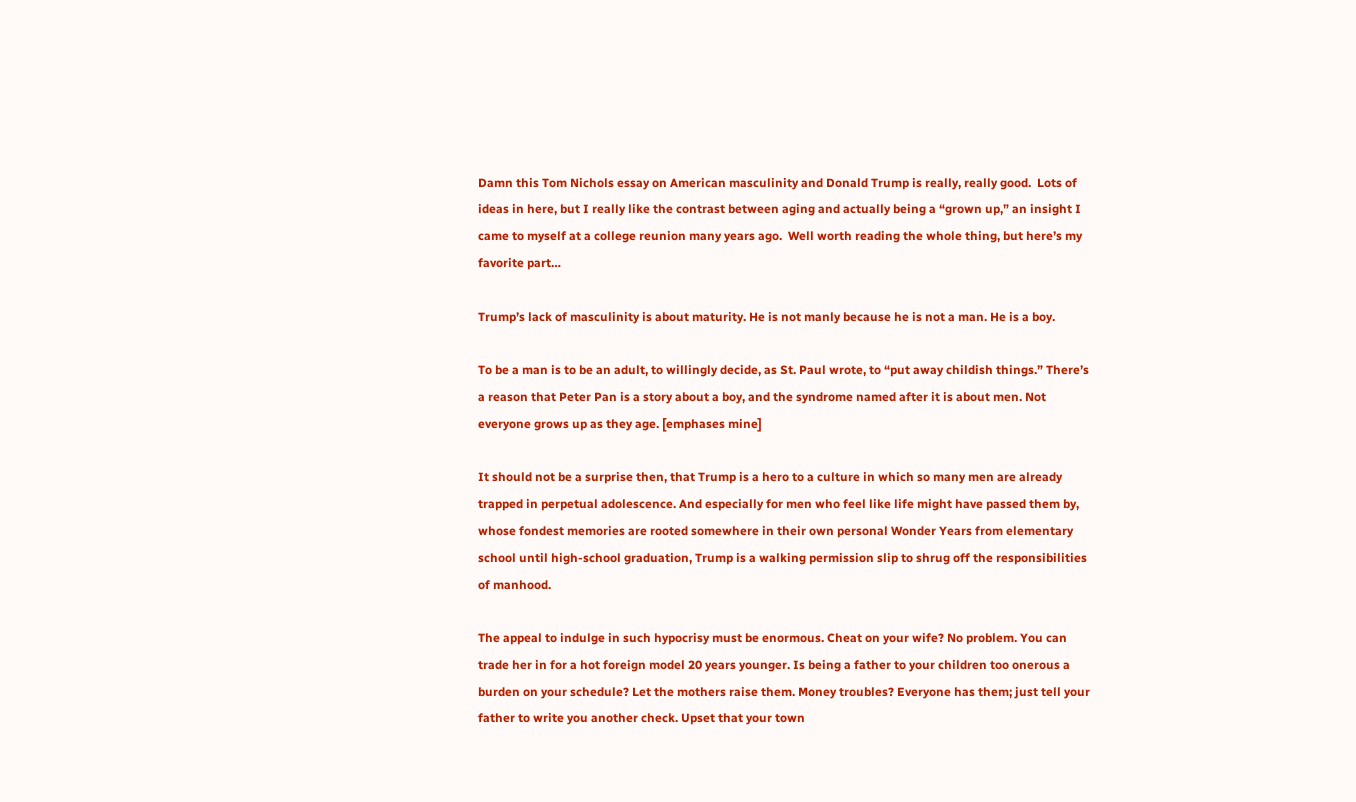Damn this Tom Nichols essay on American masculinity and Donald Trump is really, really good.  Lots of ideas in here, but I really like the contrast between aging and actually being a “grown up,” an insight I came to myself at a college reunion many years ago.  Well worth reading the whole thing, but here’s my favorite part…

Trump’s lack of masculinity is about maturity. He is not manly because he is not a man. He is a boy.

To be a man is to be an adult, to willingly decide, as St. Paul wrote, to “put away childish things.” There’s a reason that Peter Pan is a story about a boy, and the syndrome named after it is about men. Not everyone grows up as they age. [emphases mine]

It should not be a surprise then, that Trump is a hero to a culture in which so many men are already trapped in perpetual adolescence. And especially for men who feel like life might have passed them by, whose fondest memories are rooted somewhere in their own personal Wonder Years from elementary school until high-school graduation, Trump is a walking permission slip to shrug off the responsibilities of manhood.

The appeal to indulge in such hypocrisy must be enormous. Cheat on your wife? No problem. You can trade her in for a hot foreign model 20 years younger. Is being a father to your children too onerous a burden on your schedule? Let the mothers raise them. Money troubles? Everyone has them; just tell your father to write you another check. Upset that your town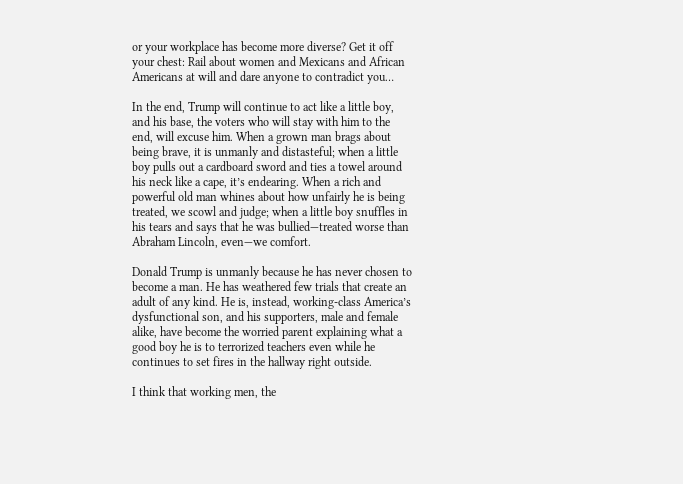or your workplace has become more diverse? Get it off your chest: Rail about women and Mexicans and African Americans at will and dare anyone to contradict you…

In the end, Trump will continue to act like a little boy, and his base, the voters who will stay with him to the end, will excuse him. When a grown man brags about being brave, it is unmanly and distasteful; when a little boy pulls out a cardboard sword and ties a towel around his neck like a cape, it’s endearing. When a rich and powerful old man whines about how unfairly he is being treated, we scowl and judge; when a little boy snuffles in his tears and says that he was bullied—treated worse than Abraham Lincoln, even—we comfort.

Donald Trump is unmanly because he has never chosen to become a man. He has weathered few trials that create an adult of any kind. He is, instead, working-class America’s dysfunctional son, and his supporters, male and female alike, have become the worried parent explaining what a good boy he is to terrorized teachers even while he continues to set fires in the hallway right outside.

I think that working men, the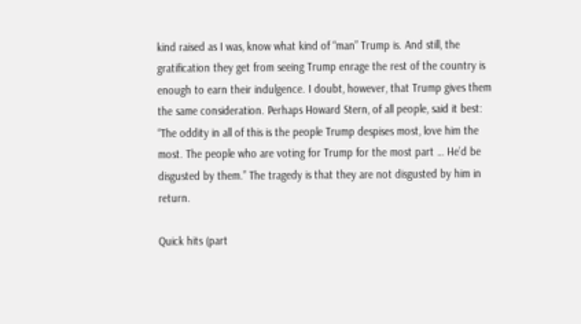kind raised as I was, know what kind of “man” Trump is. And still, the gratification they get from seeing Trump enrage the rest of the country is enough to earn their indulgence. I doubt, however, that Trump gives them the same consideration. Perhaps Howard Stern, of all people, said it best: “The oddity in all of this is the people Trump despises most, love him the most. The people who are voting for Trump for the most part … He’d be disgusted by them.” The tragedy is that they are not disgusted by him in return.

Quick hits (part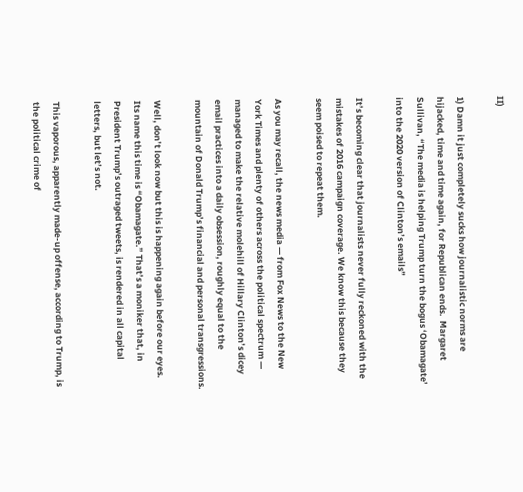II)

1) Damn it just completely sucks how journalistic norms are hijacked, time and time again, for Republican ends.  Margaret Sullivan, “The media is helping Trump turn the bogus ‘Obamagate’ into the 2020 version of Clinton’s emails”

It’s becoming clear that journalists never fully reckoned with the mistakes of 2016 campaign coverage. We know this because they seem poised to repeat them.

As you may recall, the news media — from Fox News to the New York Times and plenty of others across the political spectrum — managed to make the relative molehill of Hillary Clinton’s dicey email practices into a daily obsession, roughly equal to the mountain of Donald Trump’s financial and personal transgressions.

Well, don’t look now but this is happening again before our eyes. Its name this time is “Obamagate.” That’s a moniker that, in President Trump’s outraged tweets, is rendered in all capital letters, but let’s not.

This vaporous, apparently made-up offense, according to Trump, is the political crime of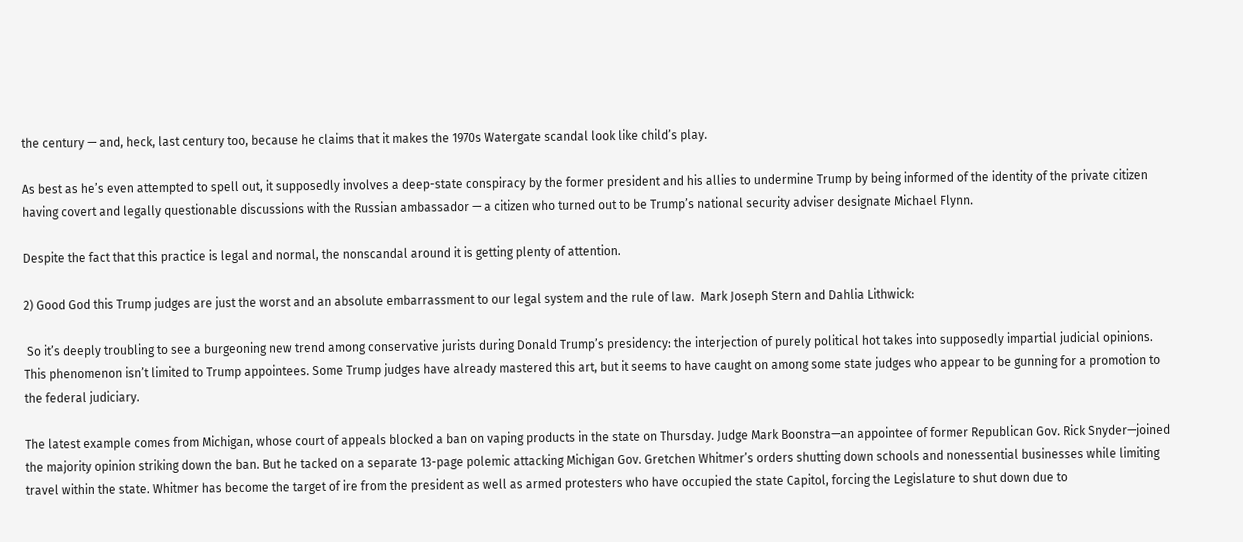the century — and, heck, last century too, because he claims that it makes the 1970s Watergate scandal look like child’s play.

As best as he’s even attempted to spell out, it supposedly involves a deep-state conspiracy by the former president and his allies to undermine Trump by being informed of the identity of the private citizen having covert and legally questionable discussions with the Russian ambassador — a citizen who turned out to be Trump’s national security adviser designate Michael Flynn.

Despite the fact that this practice is legal and normal, the nonscandal around it is getting plenty of attention.

2) Good God this Trump judges are just the worst and an absolute embarrassment to our legal system and the rule of law.  Mark Joseph Stern and Dahlia Lithwick:

 So it’s deeply troubling to see a burgeoning new trend among conservative jurists during Donald Trump’s presidency: the interjection of purely political hot takes into supposedly impartial judicial opinions. This phenomenon isn’t limited to Trump appointees. Some Trump judges have already mastered this art, but it seems to have caught on among some state judges who appear to be gunning for a promotion to the federal judiciary.

The latest example comes from Michigan, whose court of appeals blocked a ban on vaping products in the state on Thursday. Judge Mark Boonstra—an appointee of former Republican Gov. Rick Snyder—joined the majority opinion striking down the ban. But he tacked on a separate 13-page polemic attacking Michigan Gov. Gretchen Whitmer’s orders shutting down schools and nonessential businesses while limiting travel within the state. Whitmer has become the target of ire from the president as well as armed protesters who have occupied the state Capitol, forcing the Legislature to shut down due to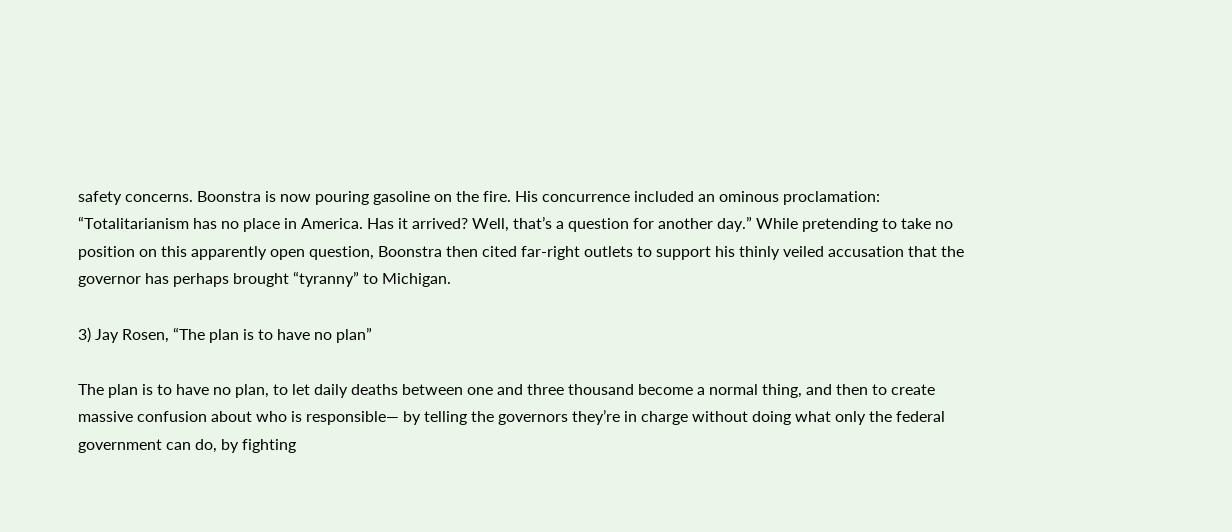safety concerns. Boonstra is now pouring gasoline on the fire. His concurrence included an ominous proclamation: “Totalitarianism has no place in America. Has it arrived? Well, that’s a question for another day.” While pretending to take no position on this apparently open question, Boonstra then cited far-right outlets to support his thinly veiled accusation that the governor has perhaps brought “tyranny” to Michigan.

3) Jay Rosen, “The plan is to have no plan”

The plan is to have no plan, to let daily deaths between one and three thousand become a normal thing, and then to create massive confusion about who is responsible— by telling the governors they’re in charge without doing what only the federal government can do, by fighting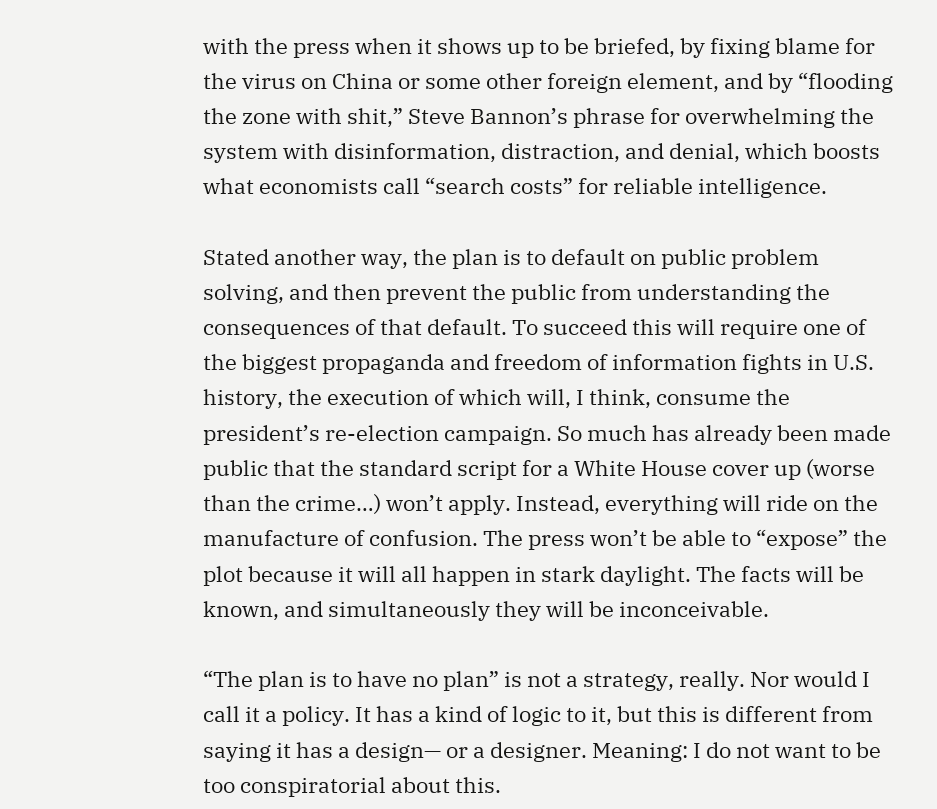with the press when it shows up to be briefed, by fixing blame for the virus on China or some other foreign element, and by “flooding the zone with shit,” Steve Bannon’s phrase for overwhelming the system with disinformation, distraction, and denial, which boosts what economists call “search costs” for reliable intelligence.

Stated another way, the plan is to default on public problem solving, and then prevent the public from understanding the consequences of that default. To succeed this will require one of the biggest propaganda and freedom of information fights in U.S. history, the execution of which will, I think, consume the president’s re-election campaign. So much has already been made public that the standard script for a White House cover up (worse than the crime…) won’t apply. Instead, everything will ride on the manufacture of confusion. The press won’t be able to “expose” the plot because it will all happen in stark daylight. The facts will be known, and simultaneously they will be inconceivable.

“The plan is to have no plan” is not a strategy, really. Nor would I call it a policy. It has a kind of logic to it, but this is different from saying it has a design— or a designer. Meaning: I do not want to be too conspiratorial about this.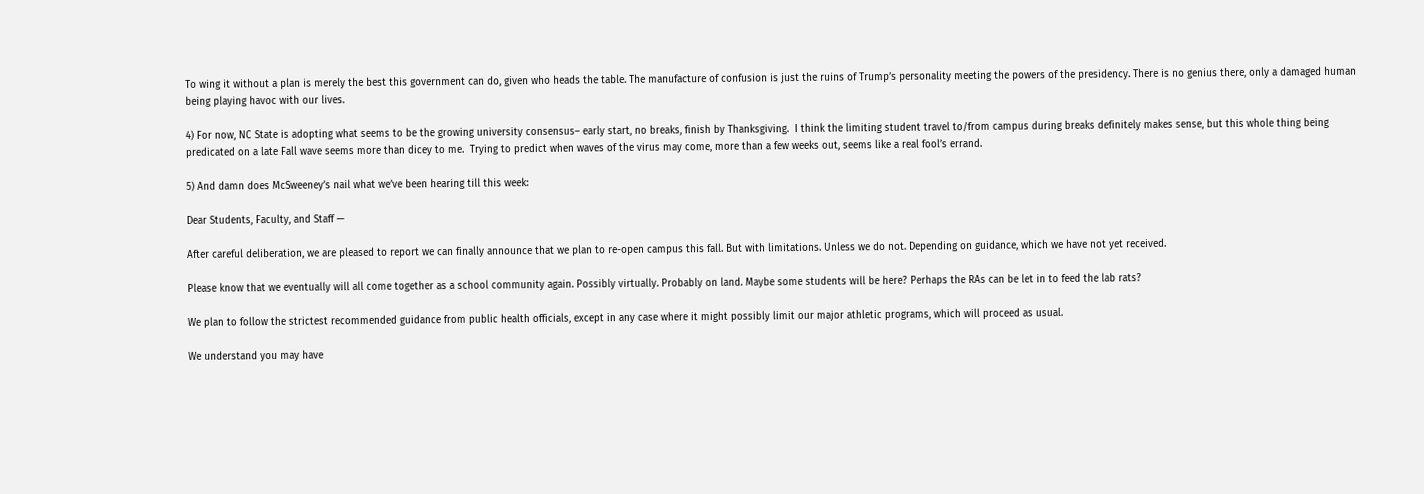To wing it without a plan is merely the best this government can do, given who heads the table. The manufacture of confusion is just the ruins of Trump’s personality meeting the powers of the presidency. There is no genius there, only a damaged human being playing havoc with our lives.

4) For now, NC State is adopting what seems to be the growing university consensus– early start, no breaks, finish by Thanksgiving.  I think the limiting student travel to/from campus during breaks definitely makes sense, but this whole thing being predicated on a late Fall wave seems more than dicey to me.  Trying to predict when waves of the virus may come, more than a few weeks out, seems like a real fool’s errand.

5) And damn does McSweeney’s nail what we’ve been hearing till this week:

Dear Students, Faculty, and Staff —

After careful deliberation, we are pleased to report we can finally announce that we plan to re-open campus this fall. But with limitations. Unless we do not. Depending on guidance, which we have not yet received.

Please know that we eventually will all come together as a school community again. Possibly virtually. Probably on land. Maybe some students will be here? Perhaps the RAs can be let in to feed the lab rats?

We plan to follow the strictest recommended guidance from public health officials, except in any case where it might possibly limit our major athletic programs, which will proceed as usual.

We understand you may have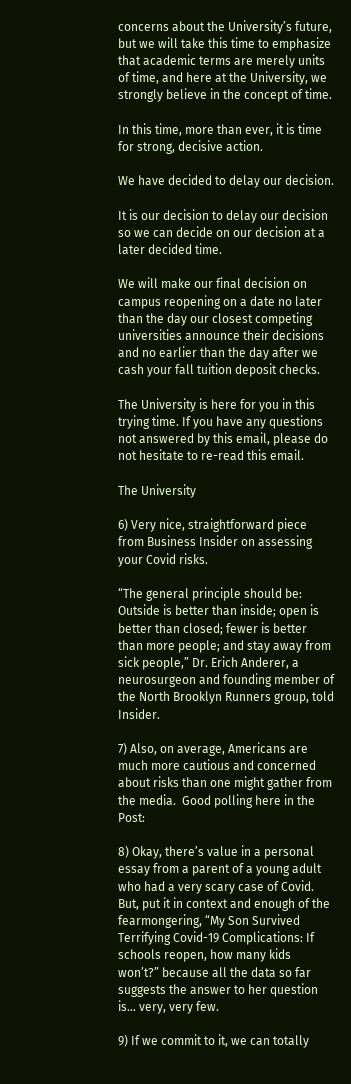concerns about the University’s future, but we will take this time to emphasize that academic terms are merely units of time, and here at the University, we strongly believe in the concept of time.

In this time, more than ever, it is time for strong, decisive action.

We have decided to delay our decision.

It is our decision to delay our decision so we can decide on our decision at a later decided time.

We will make our final decision on campus reopening on a date no later than the day our closest competing universities announce their decisions and no earlier than the day after we cash your fall tuition deposit checks.

The University is here for you in this trying time. If you have any questions not answered by this email, please do not hesitate to re-read this email.

The University

6) Very nice, straightforward piece from Business Insider on assessing your Covid risks.

“The general principle should be: Outside is better than inside; open is better than closed; fewer is better than more people; and stay away from sick people,” Dr. Erich Anderer, a neurosurgeon and founding member of the North Brooklyn Runners group, told Insider.

7) Also, on average, Americans are much more cautious and concerned about risks than one might gather from the media.  Good polling here in the Post:

8) Okay, there’s value in a personal essay from a parent of a young adult who had a very scary case of Covid.  But, put it in context and enough of the fearmongering, “My Son Survived Terrifying Covid-19 Complications: If schools reopen, how many kids won’t?” because all the data so far suggests the answer to her question is… very, very few.

9) If we commit to it, we can totally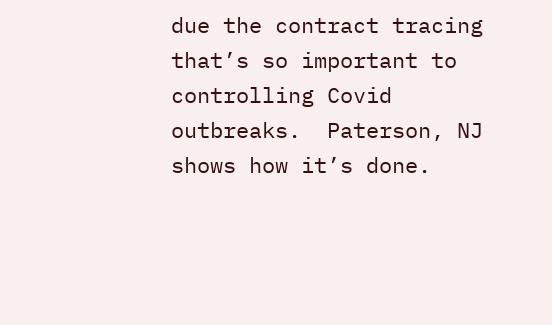due the contract tracing that’s so important to controlling Covid outbreaks.  Paterson, NJ shows how it’s done.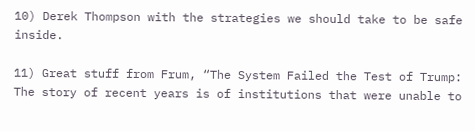10) Derek Thompson with the strategies we should take to be safe inside.

11) Great stuff from Frum, “The System Failed the Test of Trump: The story of recent years is of institutions that were unable to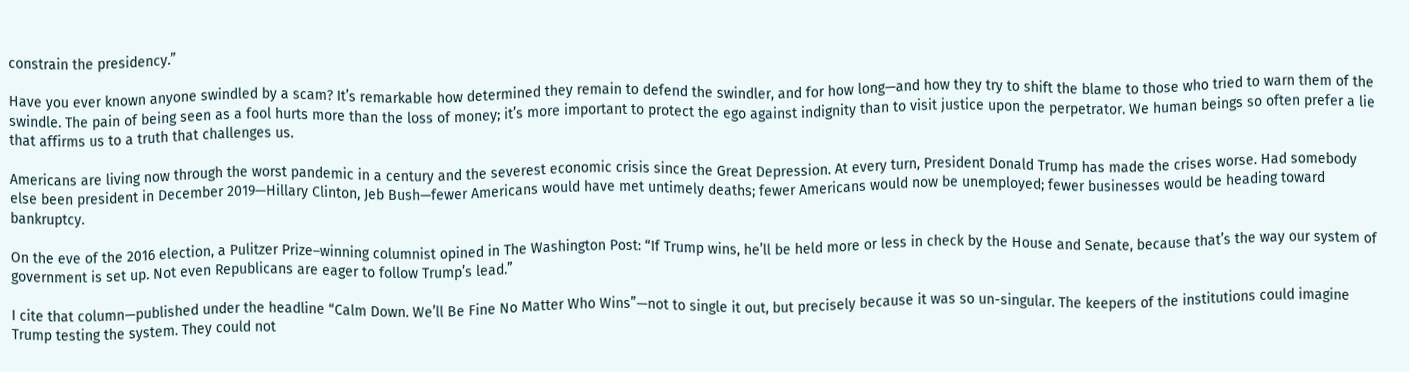constrain the presidency.”

Have you ever known anyone swindled by a scam? It’s remarkable how determined they remain to defend the swindler, and for how long—and how they try to shift the blame to those who tried to warn them of the swindle. The pain of being seen as a fool hurts more than the loss of money; it’s more important to protect the ego against indignity than to visit justice upon the perpetrator. We human beings so often prefer a lie that affirms us to a truth that challenges us.

Americans are living now through the worst pandemic in a century and the severest economic crisis since the Great Depression. At every turn, President Donald Trump has made the crises worse. Had somebody else been president in December 2019—Hillary Clinton, Jeb Bush—fewer Americans would have met untimely deaths; fewer Americans would now be unemployed; fewer businesses would be heading toward bankruptcy.

On the eve of the 2016 election, a Pulitzer Prize–winning columnist opined in The Washington Post: “If Trump wins, he’ll be held more or less in check by the House and Senate, because that’s the way our system of government is set up. Not even Republicans are eager to follow Trump’s lead.”

I cite that column—published under the headline “Calm Down. We’ll Be Fine No Matter Who Wins”—not to single it out, but precisely because it was so un-singular. The keepers of the institutions could imagine Trump testing the system. They could not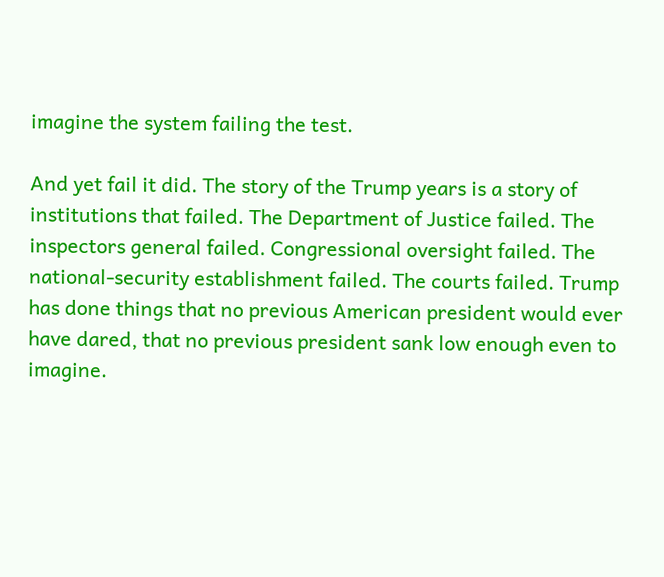imagine the system failing the test.

And yet fail it did. The story of the Trump years is a story of institutions that failed. The Department of Justice failed. The inspectors general failed. Congressional oversight failed. The national-security establishment failed. The courts failed. Trump has done things that no previous American president would ever have dared, that no previous president sank low enough even to imagine.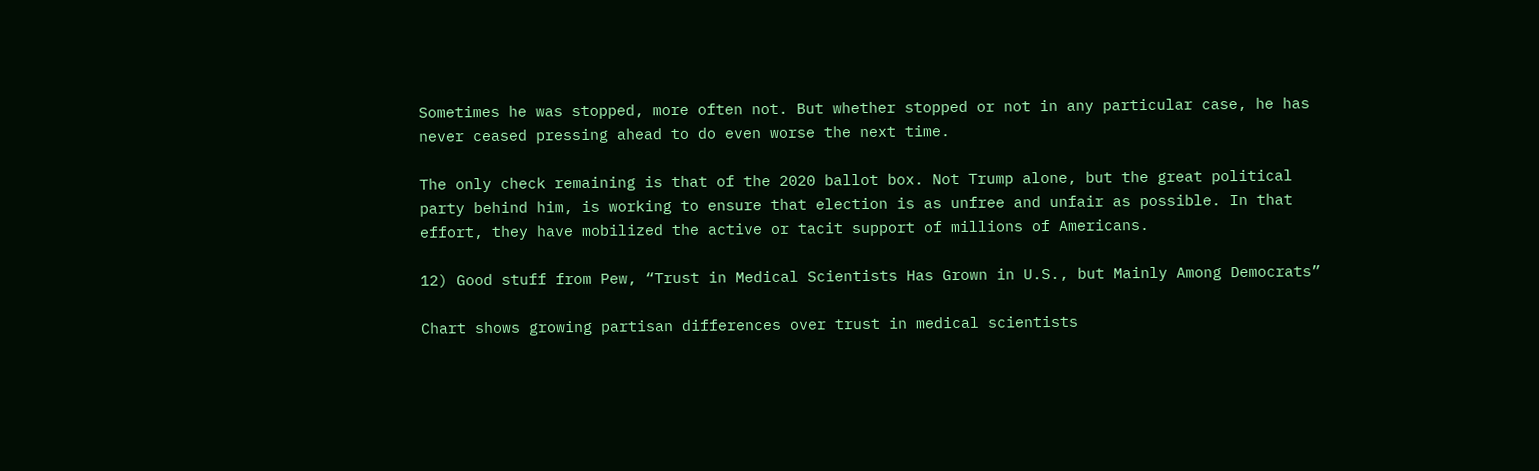Sometimes he was stopped, more often not. But whether stopped or not in any particular case, he has never ceased pressing ahead to do even worse the next time.

The only check remaining is that of the 2020 ballot box. Not Trump alone, but the great political party behind him, is working to ensure that election is as unfree and unfair as possible. In that effort, they have mobilized the active or tacit support of millions of Americans.

12) Good stuff from Pew, “Trust in Medical Scientists Has Grown in U.S., but Mainly Among Democrats”

Chart shows growing partisan differences over trust in medical scientists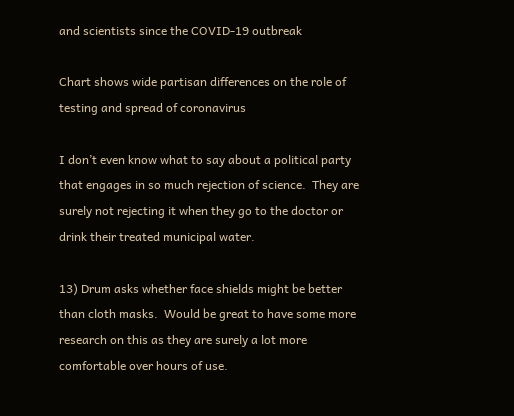and scientists since the COVID-19 outbreak

Chart shows wide partisan differences on the role of testing and spread of coronavirus

I don’t even know what to say about a political party that engages in so much rejection of science.  They are surely not rejecting it when they go to the doctor or drink their treated municipal water.

13) Drum asks whether face shields might be better than cloth masks.  Would be great to have some more research on this as they are surely a lot more comfortable over hours of use.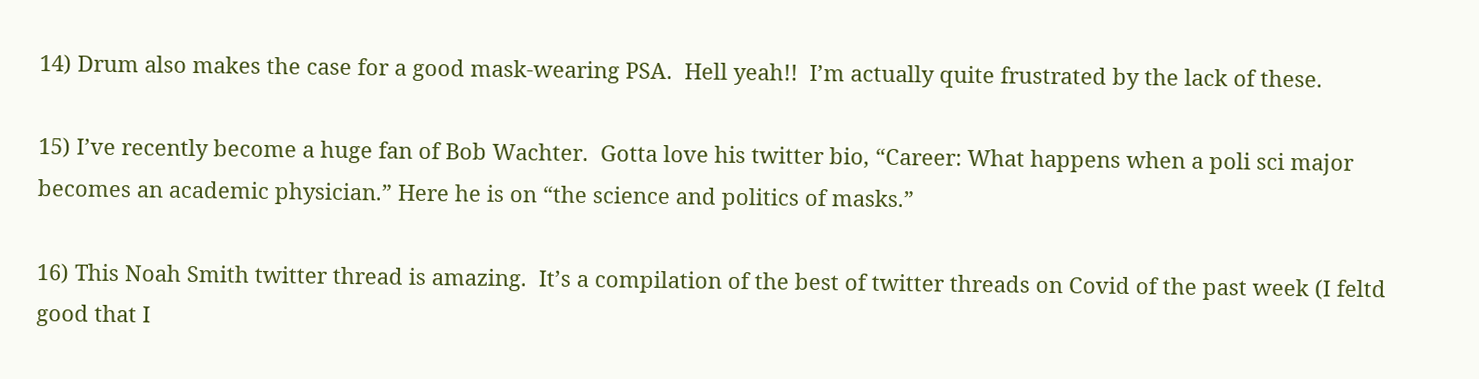14) Drum also makes the case for a good mask-wearing PSA.  Hell yeah!!  I’m actually quite frustrated by the lack of these.

15) I’ve recently become a huge fan of Bob Wachter.  Gotta love his twitter bio, “Career: What happens when a poli sci major becomes an academic physician.” Here he is on “the science and politics of masks.”

16) This Noah Smith twitter thread is amazing.  It’s a compilation of the best of twitter threads on Covid of the past week (I feltd good that I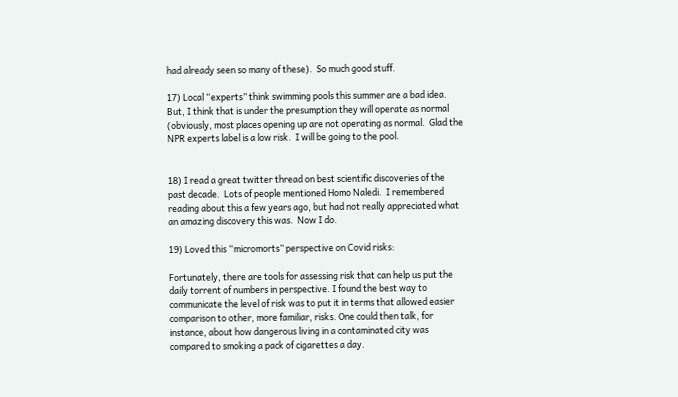had already seen so many of these).  So much good stuff.

17) Local “experts” think swimming pools this summer are a bad idea.  But, I think that is under the presumption they will operate as normal (obviously, most places opening up are not operating as normal.  Glad the NPR experts label is a low risk.  I will be going to the pool.


18) I read a great twitter thread on best scientific discoveries of the past decade.  Lots of people mentioned Homo Naledi.  I remembered reading about this a few years ago, but had not really appreciated what an amazing discovery this was.  Now I do.

19) Loved this “micromorts” perspective on Covid risks:

Fortunately, there are tools for assessing risk that can help us put the daily torrent of numbers in perspective. I found the best way to communicate the level of risk was to put it in terms that allowed easier comparison to other, more familiar, risks. One could then talk, for instance, about how dangerous living in a contaminated city was compared to smoking a pack of cigarettes a day.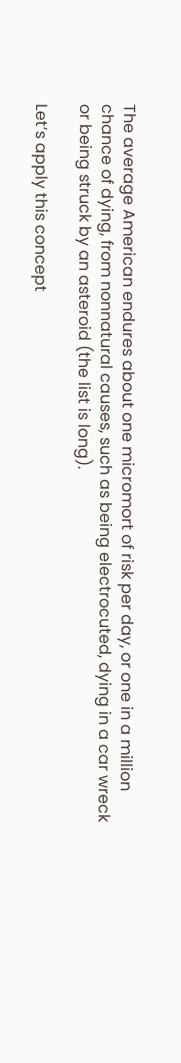The average American endures about one micromort of risk per day, or one in a million chance of dying, from nonnatural causes, such as being electrocuted, dying in a car wreck or being struck by an asteroid (the list is long).

Let’s apply this concept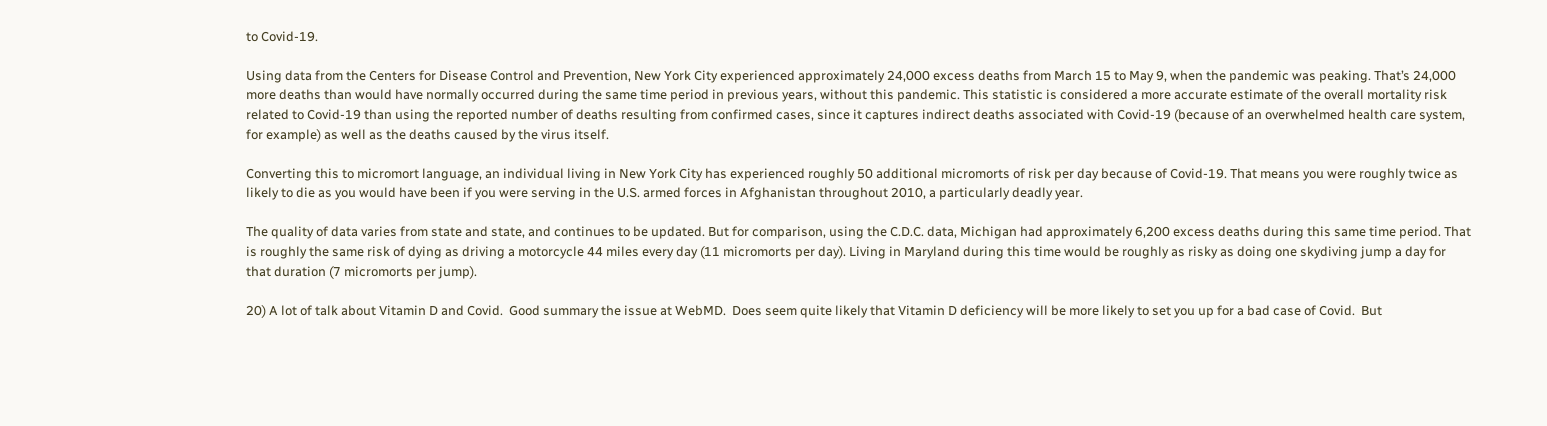to Covid-19.

Using data from the Centers for Disease Control and Prevention, New York City experienced approximately 24,000 excess deaths from March 15 to May 9, when the pandemic was peaking. That’s 24,000 more deaths than would have normally occurred during the same time period in previous years, without this pandemic. This statistic is considered a more accurate estimate of the overall mortality risk related to Covid-19 than using the reported number of deaths resulting from confirmed cases, since it captures indirect deaths associated with Covid-19 (because of an overwhelmed health care system, for example) as well as the deaths caused by the virus itself.

Converting this to micromort language, an individual living in New York City has experienced roughly 50 additional micromorts of risk per day because of Covid-19. That means you were roughly twice as likely to die as you would have been if you were serving in the U.S. armed forces in Afghanistan throughout 2010, a particularly deadly year.

The quality of data varies from state and state, and continues to be updated. But for comparison, using the C.D.C. data, Michigan had approximately 6,200 excess deaths during this same time period. That is roughly the same risk of dying as driving a motorcycle 44 miles every day (11 micromorts per day). Living in Maryland during this time would be roughly as risky as doing one skydiving jump a day for that duration (7 micromorts per jump).

20) A lot of talk about Vitamin D and Covid.  Good summary the issue at WebMD.  Does seem quite likely that Vitamin D deficiency will be more likely to set you up for a bad case of Covid.  But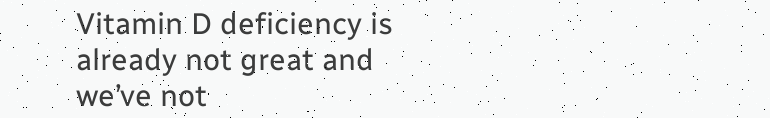Vitamin D deficiency is already not great and we’ve not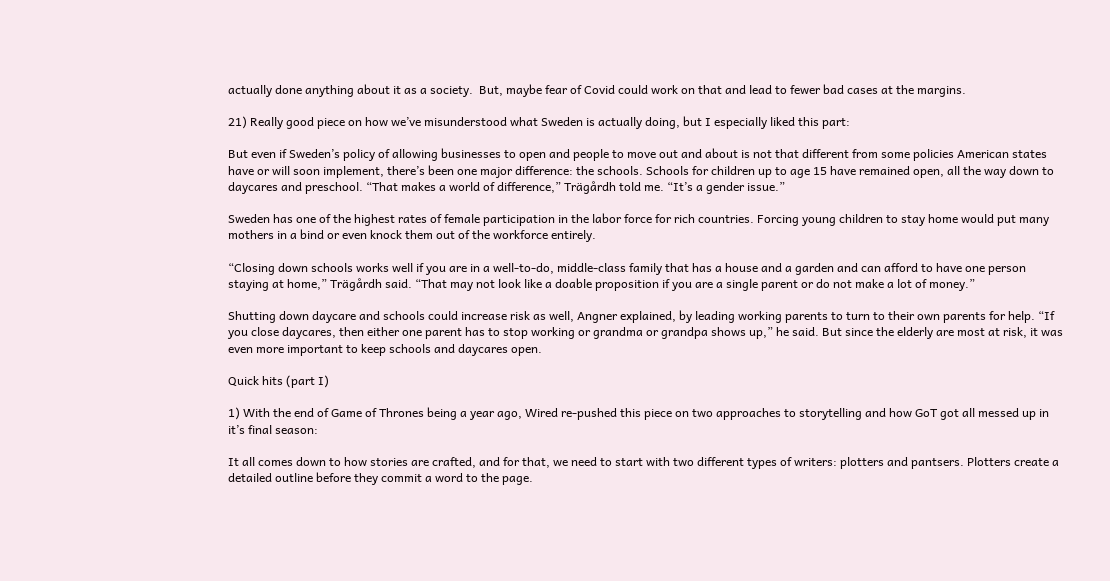actually done anything about it as a society.  But, maybe fear of Covid could work on that and lead to fewer bad cases at the margins.

21) Really good piece on how we’ve misunderstood what Sweden is actually doing, but I especially liked this part:

But even if Sweden’s policy of allowing businesses to open and people to move out and about is not that different from some policies American states have or will soon implement, there’s been one major difference: the schools. Schools for children up to age 15 have remained open, all the way down to daycares and preschool. “That makes a world of difference,” Trägårdh told me. “It’s a gender issue.”

Sweden has one of the highest rates of female participation in the labor force for rich countries. Forcing young children to stay home would put many mothers in a bind or even knock them out of the workforce entirely.

“Closing down schools works well if you are in a well-to-do, middle-class family that has a house and a garden and can afford to have one person staying at home,” Trägårdh said. “That may not look like a doable proposition if you are a single parent or do not make a lot of money.”

Shutting down daycare and schools could increase risk as well, Angner explained, by leading working parents to turn to their own parents for help. “If you close daycares, then either one parent has to stop working or grandma or grandpa shows up,” he said. But since the elderly are most at risk, it was even more important to keep schools and daycares open.

Quick hits (part I)

1) With the end of Game of Thrones being a year ago, Wired re-pushed this piece on two approaches to storytelling and how GoT got all messed up in it’s final season:

It all comes down to how stories are crafted, and for that, we need to start with two different types of writers: plotters and pantsers. Plotters create a detailed outline before they commit a word to the page.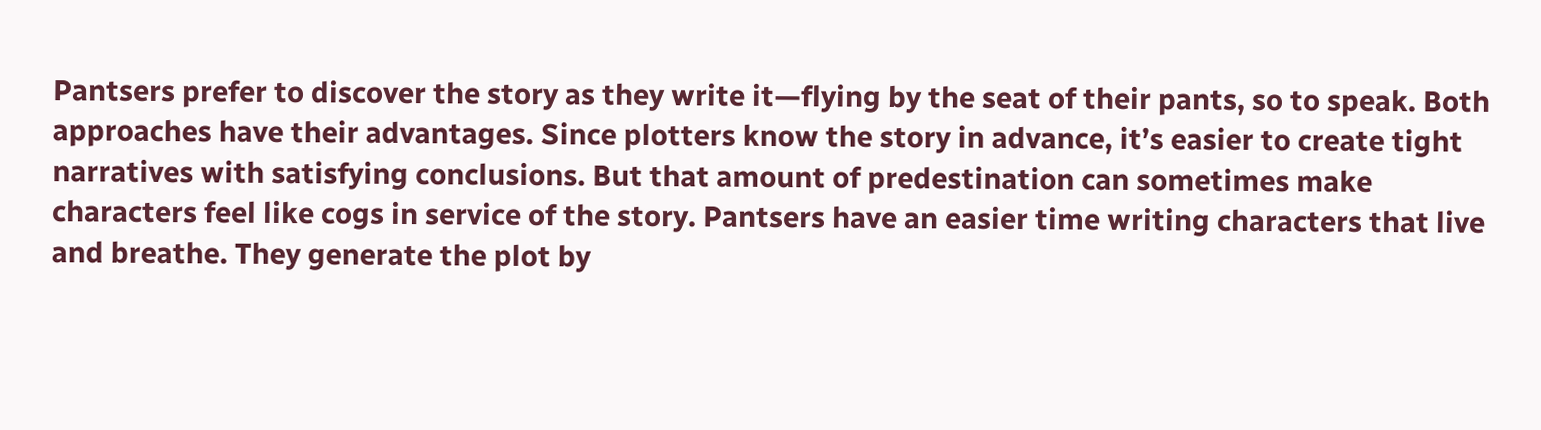Pantsers prefer to discover the story as they write it—flying by the seat of their pants, so to speak. Both approaches have their advantages. Since plotters know the story in advance, it’s easier to create tight narratives with satisfying conclusions. But that amount of predestination can sometimes make characters feel like cogs in service of the story. Pantsers have an easier time writing characters that live and breathe. They generate the plot by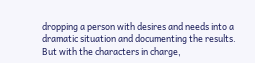dropping a person with desires and needs into a dramatic situation and documenting the results. But with the characters in charge,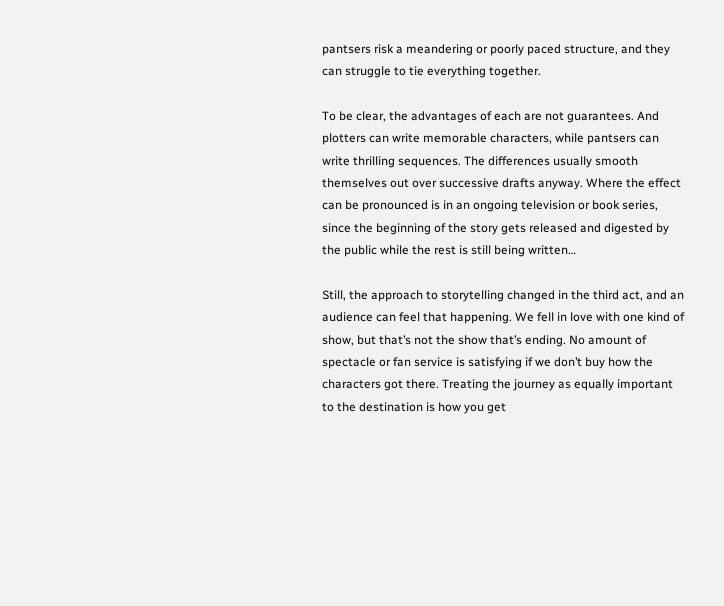pantsers risk a meandering or poorly paced structure, and they can struggle to tie everything together.

To be clear, the advantages of each are not guarantees. And plotters can write memorable characters, while pantsers can write thrilling sequences. The differences usually smooth themselves out over successive drafts anyway. Where the effect can be pronounced is in an ongoing television or book series, since the beginning of the story gets released and digested by the public while the rest is still being written…

Still, the approach to storytelling changed in the third act, and an audience can feel that happening. We fell in love with one kind of show, but that’s not the show that’s ending. No amount of spectacle or fan service is satisfying if we don’t buy how the characters got there. Treating the journey as equally important to the destination is how you get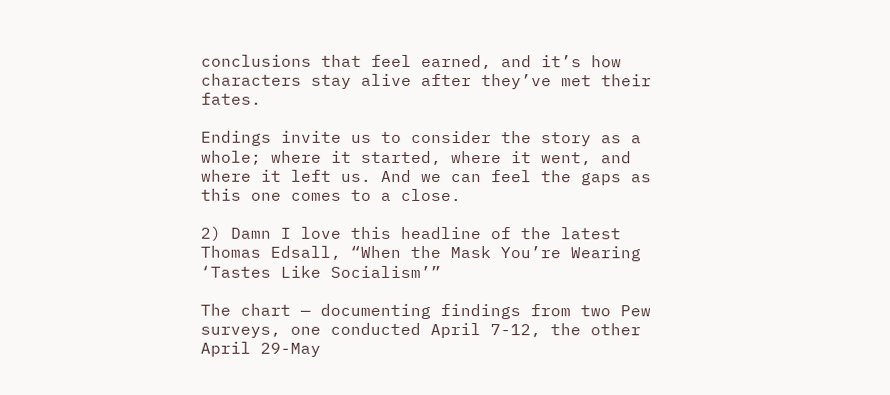conclusions that feel earned, and it’s how characters stay alive after they’ve met their fates.

Endings invite us to consider the story as a whole; where it started, where it went, and where it left us. And we can feel the gaps as this one comes to a close.

2) Damn I love this headline of the latest Thomas Edsall, “When the Mask You’re Wearing ‘Tastes Like Socialism’”

The chart — documenting findings from two Pew surveys, one conducted April 7-12, the other April 29-May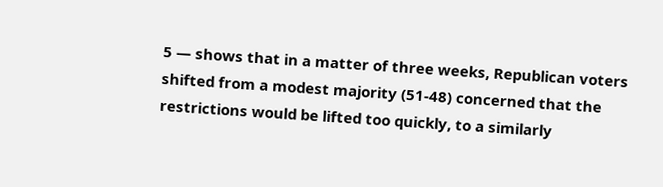5 — shows that in a matter of three weeks, Republican voters shifted from a modest majority (51-48) concerned that the restrictions would be lifted too quickly, to a similarly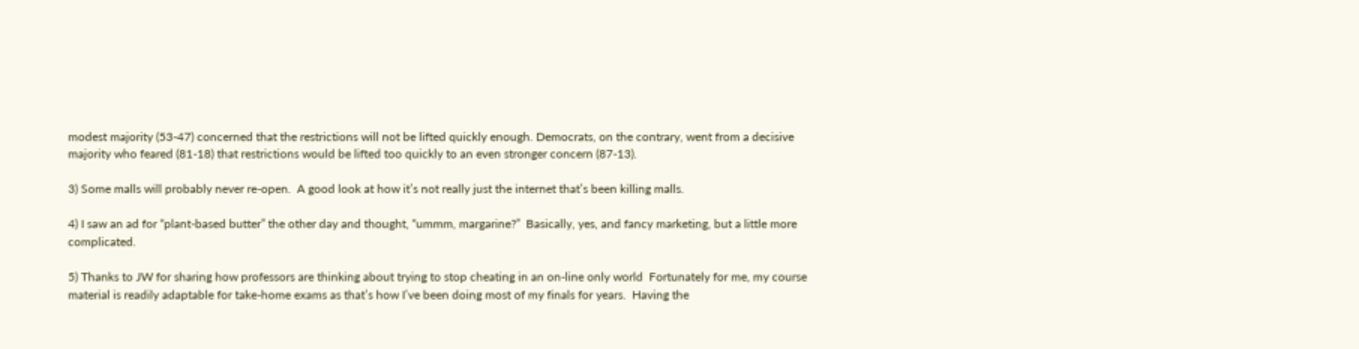modest majority (53-47) concerned that the restrictions will not be lifted quickly enough. Democrats, on the contrary, went from a decisive majority who feared (81-18) that restrictions would be lifted too quickly to an even stronger concern (87-13).

3) Some malls will probably never re-open.  A good look at how it’s not really just the internet that’s been killing malls.

4) I saw an ad for “plant-based butter” the other day and thought, “ummm, margarine?”  Basically, yes, and fancy marketing, but a little more complicated.

5) Thanks to JW for sharing how professors are thinking about trying to stop cheating in an on-line only world  Fortunately for me, my course material is readily adaptable for take-home exams as that’s how I’ve been doing most of my finals for years.  Having the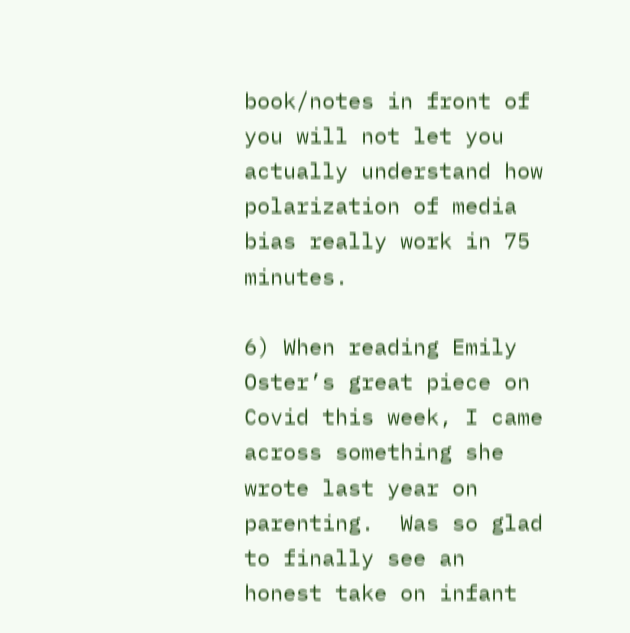book/notes in front of you will not let you actually understand how polarization of media bias really work in 75 minutes.

6) When reading Emily Oster’s great piece on Covid this week, I came across something she wrote last year on parenting.  Was so glad to finally see an honest take on infant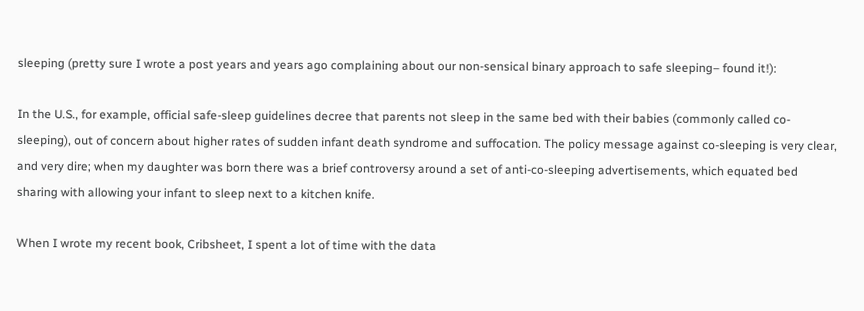sleeping (pretty sure I wrote a post years and years ago complaining about our non-sensical binary approach to safe sleeping– found it!):

In the U.S., for example, official safe-sleep guidelines decree that parents not sleep in the same bed with their babies (commonly called co-sleeping), out of concern about higher rates of sudden infant death syndrome and suffocation. The policy message against co-sleeping is very clear, and very dire; when my daughter was born there was a brief controversy around a set of anti-co-sleeping advertisements, which equated bed sharing with allowing your infant to sleep next to a kitchen knife.

When I wrote my recent book, Cribsheet, I spent a lot of time with the data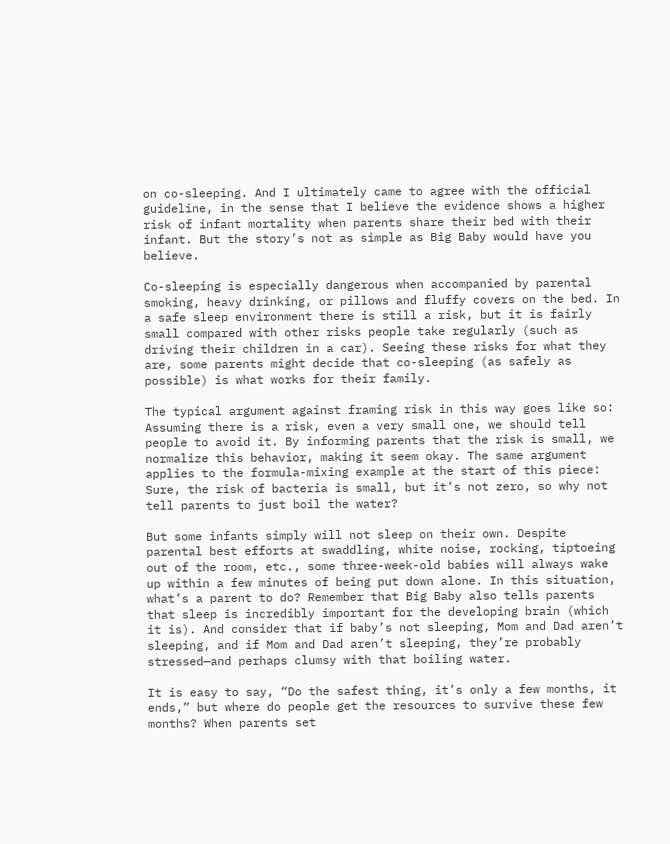on co-sleeping. And I ultimately came to agree with the official guideline, in the sense that I believe the evidence shows a higher risk of infant mortality when parents share their bed with their infant. But the story’s not as simple as Big Baby would have you believe.

Co-sleeping is especially dangerous when accompanied by parental smoking, heavy drinking, or pillows and fluffy covers on the bed. In a safe sleep environment there is still a risk, but it is fairly small compared with other risks people take regularly (such as driving their children in a car). Seeing these risks for what they are, some parents might decide that co-sleeping (as safely as possible) is what works for their family.

The typical argument against framing risk in this way goes like so: Assuming there is a risk, even a very small one, we should tell people to avoid it. By informing parents that the risk is small, we normalize this behavior, making it seem okay. The same argument applies to the formula-mixing example at the start of this piece: Sure, the risk of bacteria is small, but it’s not zero, so why not tell parents to just boil the water?

But some infants simply will not sleep on their own. Despite parental best efforts at swaddling, white noise, rocking, tiptoeing out of the room, etc., some three-week-old babies will always wake up within a few minutes of being put down alone. In this situation, what’s a parent to do? Remember that Big Baby also tells parents that sleep is incredibly important for the developing brain (which it is). And consider that if baby’s not sleeping, Mom and Dad aren’t sleeping, and if Mom and Dad aren’t sleeping, they’re probably stressed—and perhaps clumsy with that boiling water.

It is easy to say, “Do the safest thing, it’s only a few months, it ends,” but where do people get the resources to survive these few months? When parents set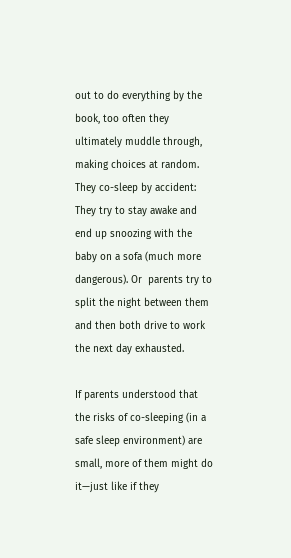out to do everything by the book, too often they ultimately muddle through, making choices at random. They co-sleep by accident: They try to stay awake and end up snoozing with the baby on a sofa (much more dangerous). Or  parents try to split the night between them and then both drive to work the next day exhausted.

If parents understood that the risks of co-sleeping (in a safe sleep environment) are small, more of them might do it—just like if they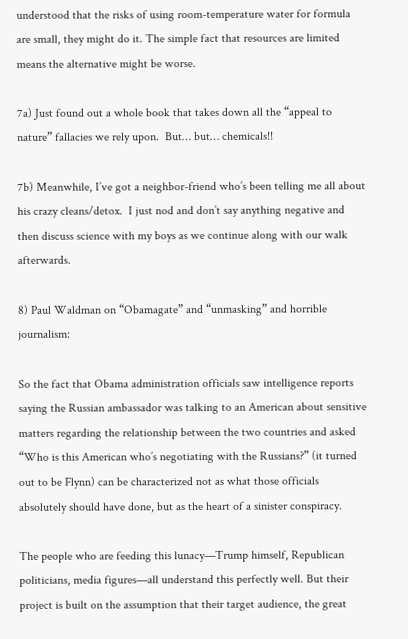understood that the risks of using room-temperature water for formula are small, they might do it. The simple fact that resources are limited means the alternative might be worse.

7a) Just found out a whole book that takes down all the “appeal to nature” fallacies we rely upon.  But… but… chemicals!!

7b) Meanwhile, I’ve got a neighbor-friend who’s been telling me all about his crazy cleans/detox.  I just nod and don’t say anything negative and then discuss science with my boys as we continue along with our walk afterwards.

8) Paul Waldman on “Obamagate” and “unmasking” and horrible journalism:

So the fact that Obama administration officials saw intelligence reports saying the Russian ambassador was talking to an American about sensitive matters regarding the relationship between the two countries and asked “Who is this American who’s negotiating with the Russians?” (it turned out to be Flynn) can be characterized not as what those officials absolutely should have done, but as the heart of a sinister conspiracy.

The people who are feeding this lunacy—Trump himself, Republican politicians, media figures—all understand this perfectly well. But their project is built on the assumption that their target audience, the great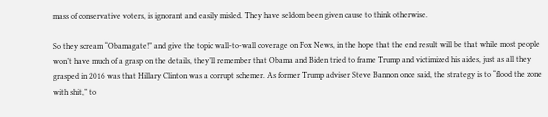mass of conservative voters, is ignorant and easily misled. They have seldom been given cause to think otherwise.

So they scream “Obamagate!” and give the topic wall-to-wall coverage on Fox News, in the hope that the end result will be that while most people won’t have much of a grasp on the details, they’ll remember that Obama and Biden tried to frame Trump and victimized his aides, just as all they grasped in 2016 was that Hillary Clinton was a corrupt schemer. As former Trump adviser Steve Bannon once said, the strategy is to “flood the zone with shit,” to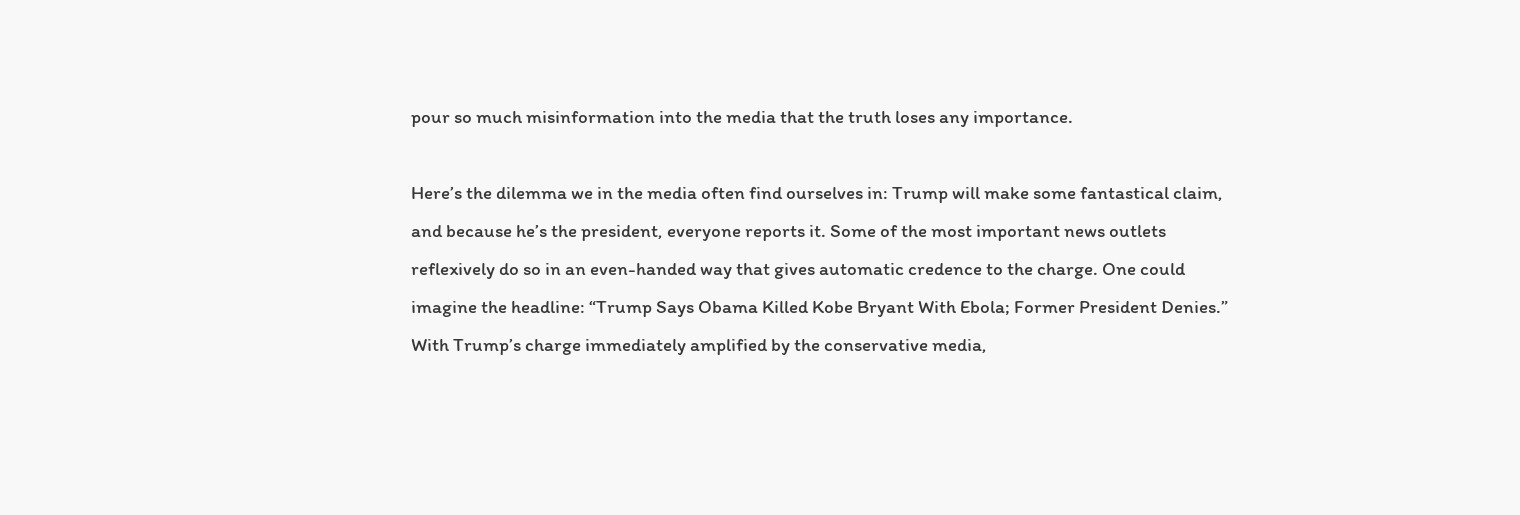pour so much misinformation into the media that the truth loses any importance.

Here’s the dilemma we in the media often find ourselves in: Trump will make some fantastical claim, and because he’s the president, everyone reports it. Some of the most important news outlets reflexively do so in an even-handed way that gives automatic credence to the charge. One could imagine the headline: “Trump Says Obama Killed Kobe Bryant With Ebola; Former President Denies.” With Trump’s charge immediately amplified by the conservative media,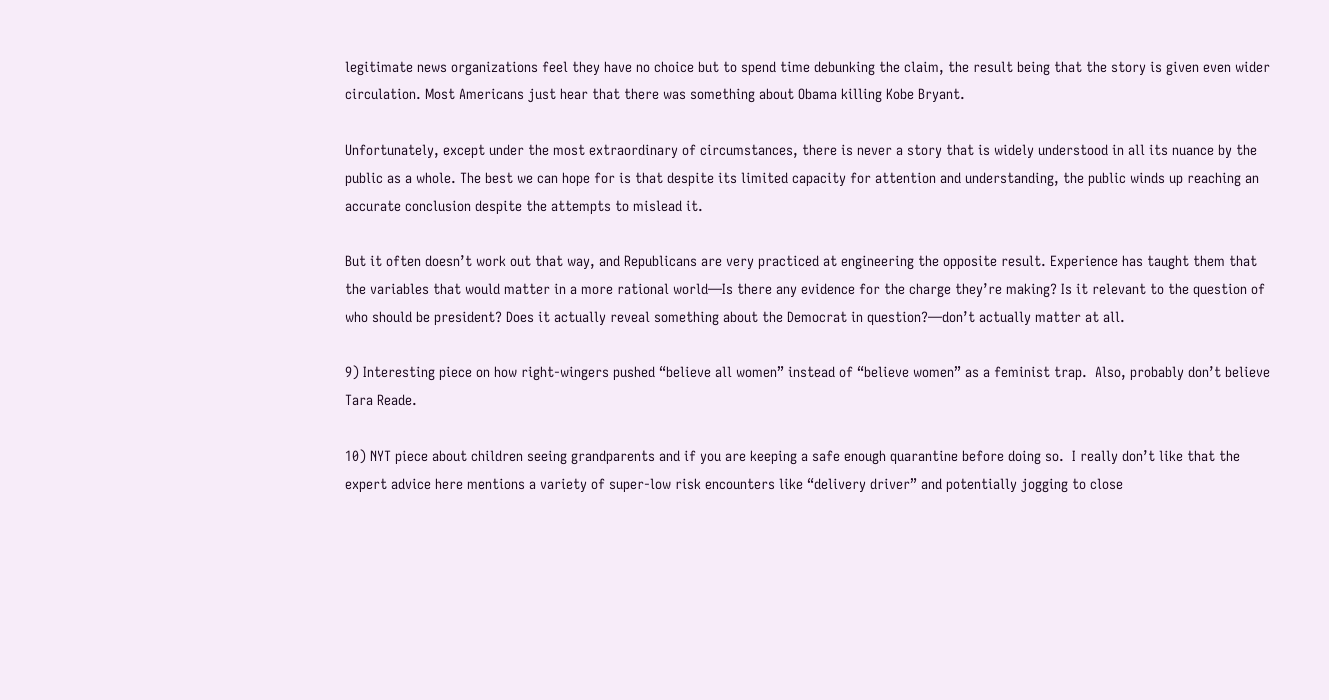legitimate news organizations feel they have no choice but to spend time debunking the claim, the result being that the story is given even wider circulation. Most Americans just hear that there was something about Obama killing Kobe Bryant.

Unfortunately, except under the most extraordinary of circumstances, there is never a story that is widely understood in all its nuance by the public as a whole. The best we can hope for is that despite its limited capacity for attention and understanding, the public winds up reaching an accurate conclusion despite the attempts to mislead it.

But it often doesn’t work out that way, and Republicans are very practiced at engineering the opposite result. Experience has taught them that the variables that would matter in a more rational world—Is there any evidence for the charge they’re making? Is it relevant to the question of who should be president? Does it actually reveal something about the Democrat in question?—don’t actually matter at all.

9) Interesting piece on how right-wingers pushed “believe all women” instead of “believe women” as a feminist trap.  Also, probably don’t believe Tara Reade.

10) NYT piece about children seeing grandparents and if you are keeping a safe enough quarantine before doing so.  I really don’t like that the expert advice here mentions a variety of super-low risk encounters like “delivery driver” and potentially jogging to close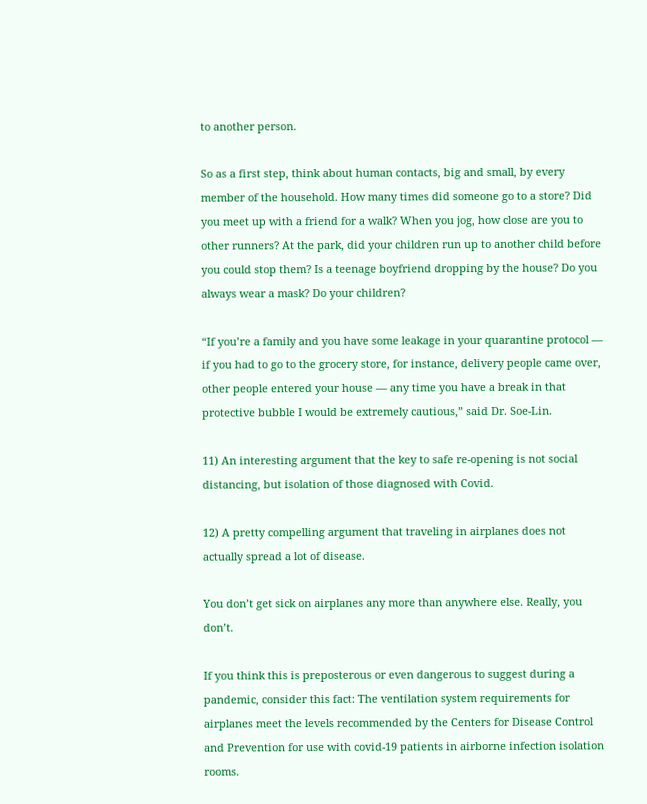to another person.

So as a first step, think about human contacts, big and small, by every member of the household. How many times did someone go to a store? Did you meet up with a friend for a walk? When you jog, how close are you to other runners? At the park, did your children run up to another child before you could stop them? Is a teenage boyfriend dropping by the house? Do you always wear a mask? Do your children?

“If you’re a family and you have some leakage in your quarantine protocol — if you had to go to the grocery store, for instance, delivery people came over, other people entered your house — any time you have a break in that protective bubble I would be extremely cautious,” said Dr. Soe-Lin.

11) An interesting argument that the key to safe re-opening is not social distancing, but isolation of those diagnosed with Covid.

12) A pretty compelling argument that traveling in airplanes does not actually spread a lot of disease.

You don’t get sick on airplanes any more than anywhere else. Really, you don’t.

If you think this is preposterous or even dangerous to suggest during a pandemic, consider this fact: The ventilation system requirements for airplanes meet the levels recommended by the Centers for Disease Control and Prevention for use with covid-19 patients in airborne infection isolation rooms.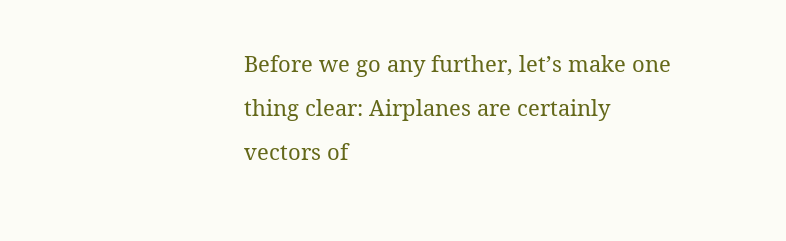Before we go any further, let’s make one thing clear: Airplanes are certainly vectors of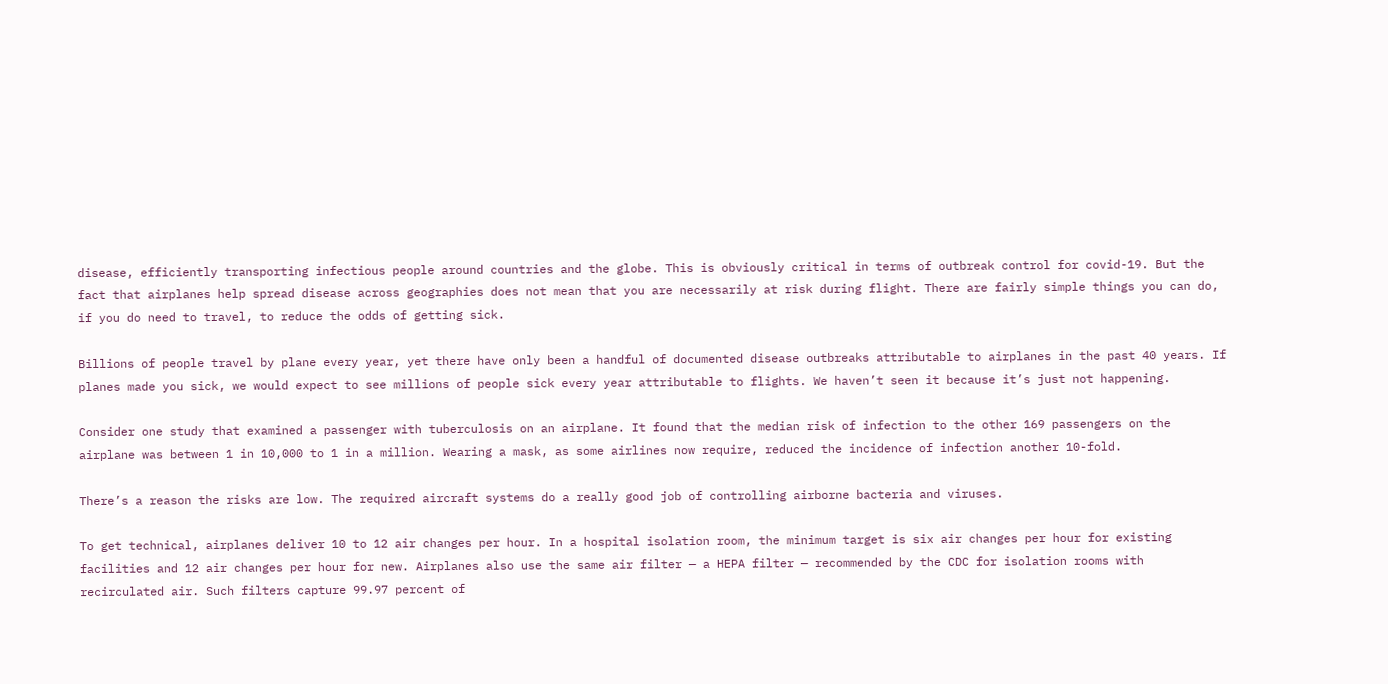disease, efficiently transporting infectious people around countries and the globe. This is obviously critical in terms of outbreak control for covid-19. But the fact that airplanes help spread disease across geographies does not mean that you are necessarily at risk during flight. There are fairly simple things you can do, if you do need to travel, to reduce the odds of getting sick.

Billions of people travel by plane every year, yet there have only been a handful of documented disease outbreaks attributable to airplanes in the past 40 years. If planes made you sick, we would expect to see millions of people sick every year attributable to flights. We haven’t seen it because it’s just not happening.

Consider one study that examined a passenger with tuberculosis on an airplane. It found that the median risk of infection to the other 169 passengers on the airplane was between 1 in 10,000 to 1 in a million. Wearing a mask, as some airlines now require, reduced the incidence of infection another 10-fold.

There’s a reason the risks are low. The required aircraft systems do a really good job of controlling airborne bacteria and viruses.

To get technical, airplanes deliver 10 to 12 air changes per hour. In a hospital isolation room, the minimum target is six air changes per hour for existing facilities and 12 air changes per hour for new. Airplanes also use the same air filter — a HEPA filter — recommended by the CDC for isolation rooms with recirculated air. Such filters capture 99.97 percent of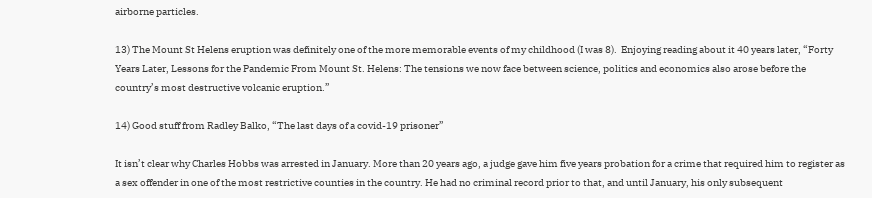airborne particles.

13) The Mount St Helens eruption was definitely one of the more memorable events of my childhood (I was 8).  Enjoying reading about it 40 years later, “Forty Years Later, Lessons for the Pandemic From Mount St. Helens: The tensions we now face between science, politics and economics also arose before the country’s most destructive volcanic eruption.”

14) Good stuff from Radley Balko, “The last days of a covid-19 prisoner”

It isn’t clear why Charles Hobbs was arrested in January. More than 20 years ago, a judge gave him five years probation for a crime that required him to register as a sex offender in one of the most restrictive counties in the country. He had no criminal record prior to that, and until January, his only subsequent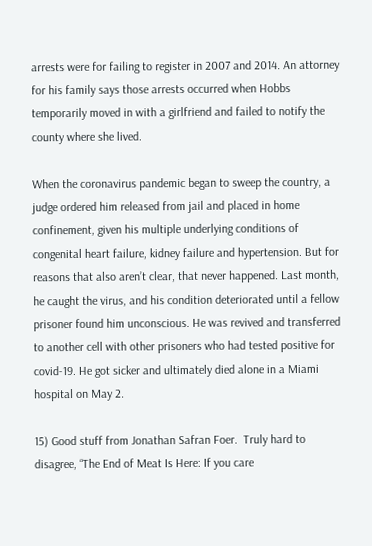arrests were for failing to register in 2007 and 2014. An attorney for his family says those arrests occurred when Hobbs temporarily moved in with a girlfriend and failed to notify the county where she lived.

When the coronavirus pandemic began to sweep the country, a judge ordered him released from jail and placed in home confinement, given his multiple underlying conditions of congenital heart failure, kidney failure and hypertension. But for reasons that also aren’t clear, that never happened. Last month, he caught the virus, and his condition deteriorated until a fellow prisoner found him unconscious. He was revived and transferred to another cell with other prisoners who had tested positive for covid-19. He got sicker and ultimately died alone in a Miami hospital on May 2.

15) Good stuff from Jonathan Safran Foer.  Truly hard to disagree, “The End of Meat Is Here: If you care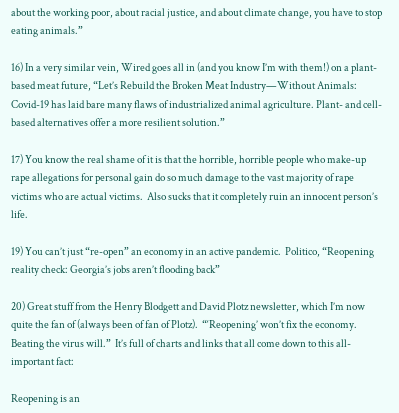about the working poor, about racial justice, and about climate change, you have to stop eating animals.”

16) In a very similar vein, Wired goes all in (and you know I’m with them!) on a plant-based meat future, “Let’s Rebuild the Broken Meat Industry—Without Animals: Covid-19 has laid bare many flaws of industrialized animal agriculture. Plant- and cell-based alternatives offer a more resilient solution.”

17) You know the real shame of it is that the horrible, horrible people who make-up rape allegations for personal gain do so much damage to the vast majority of rape victims who are actual victims.  Also sucks that it completely ruin an innocent person’s life.

19) You can’t just “re-open” an economy in an active pandemic.  Politico, “Reopening reality check: Georgia’s jobs aren’t flooding back”

20) Great stuff from the Henry Blodgett and David Plotz newsletter, which I’m now quite the fan of (always been of fan of Plotz).  “‘Reopening’ won’t fix the economy. Beating the virus will.”  It’s full of charts and links that all come down to this all-important fact:

Reopening is an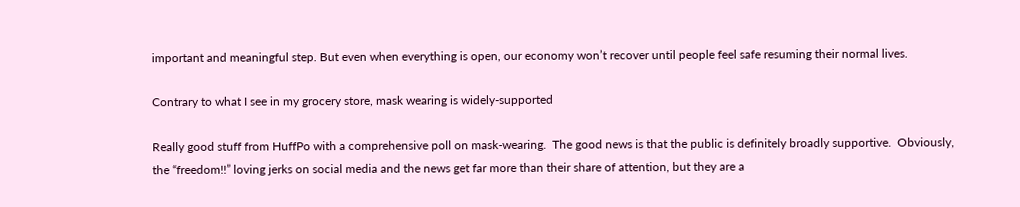important and meaningful step. But even when everything is open, our economy won’t recover until people feel safe resuming their normal lives.

Contrary to what I see in my grocery store, mask wearing is widely-supported

Really good stuff from HuffPo with a comprehensive poll on mask-wearing.  The good news is that the public is definitely broadly supportive.  Obviously, the “freedom!!” loving jerks on social media and the news get far more than their share of attention, but they are a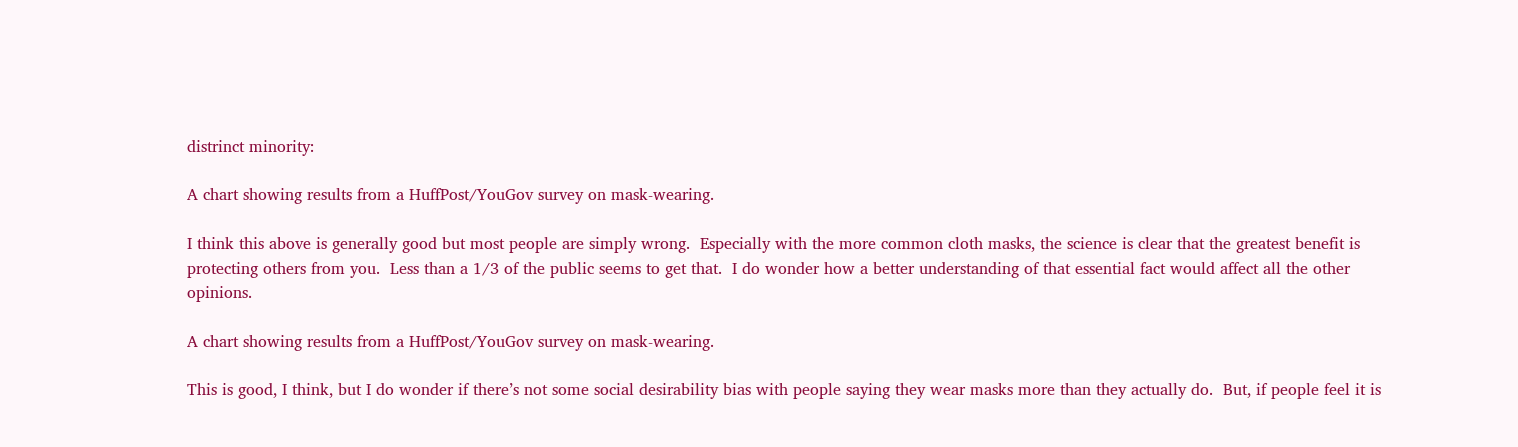distrinct minority:

A chart showing results from a HuffPost/YouGov survey on mask-wearing.

I think this above is generally good but most people are simply wrong.  Especially with the more common cloth masks, the science is clear that the greatest benefit is protecting others from you.  Less than a 1/3 of the public seems to get that.  I do wonder how a better understanding of that essential fact would affect all the other opinions.

A chart showing results from a HuffPost/YouGov survey on mask-wearing.

This is good, I think, but I do wonder if there’s not some social desirability bias with people saying they wear masks more than they actually do.  But, if people feel it is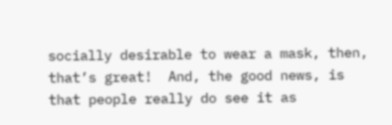socially desirable to wear a mask, then, that’s great!  And, the good news, is that people really do see it as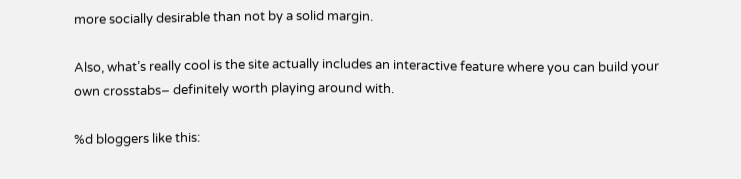more socially desirable than not by a solid margin.

Also, what’s really cool is the site actually includes an interactive feature where you can build your own crosstabs– definitely worth playing around with.

%d bloggers like this: